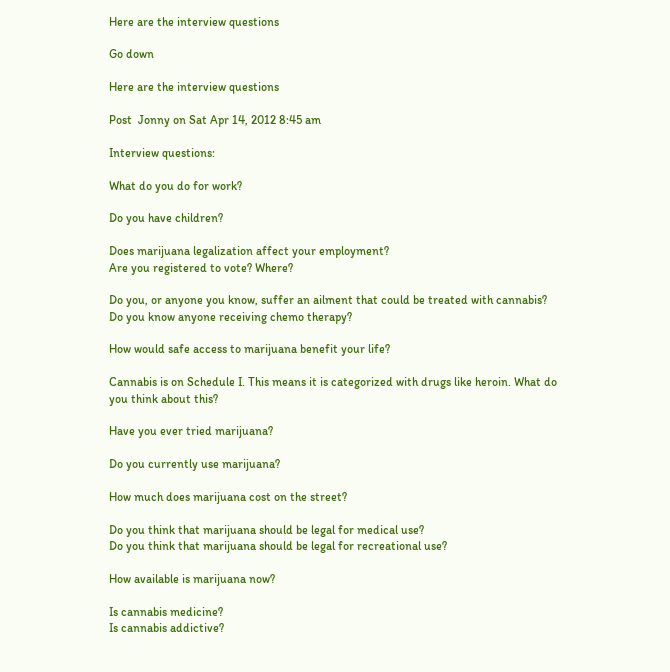Here are the interview questions

Go down

Here are the interview questions

Post  Jonny on Sat Apr 14, 2012 8:45 am

Interview questions:

What do you do for work?

Do you have children?

Does marijuana legalization affect your employment?
Are you registered to vote? Where?

Do you, or anyone you know, suffer an ailment that could be treated with cannabis?
Do you know anyone receiving chemo therapy?

How would safe access to marijuana benefit your life?

Cannabis is on Schedule I. This means it is categorized with drugs like heroin. What do you think about this?

Have you ever tried marijuana?

Do you currently use marijuana?

How much does marijuana cost on the street?

Do you think that marijuana should be legal for medical use?
Do you think that marijuana should be legal for recreational use?

How available is marijuana now?

Is cannabis medicine?
Is cannabis addictive?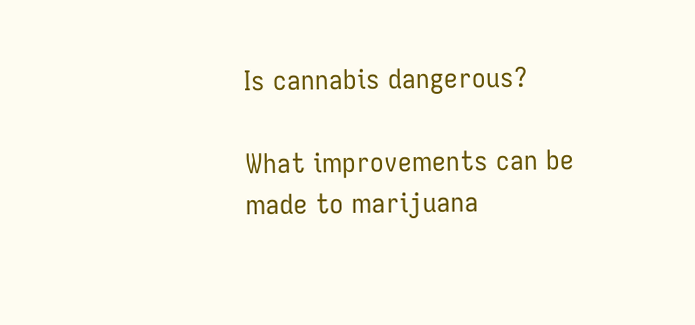Is cannabis dangerous?

What improvements can be made to marijuana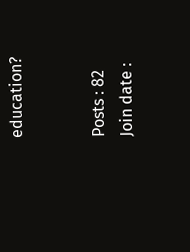education?


Posts : 82
Join date :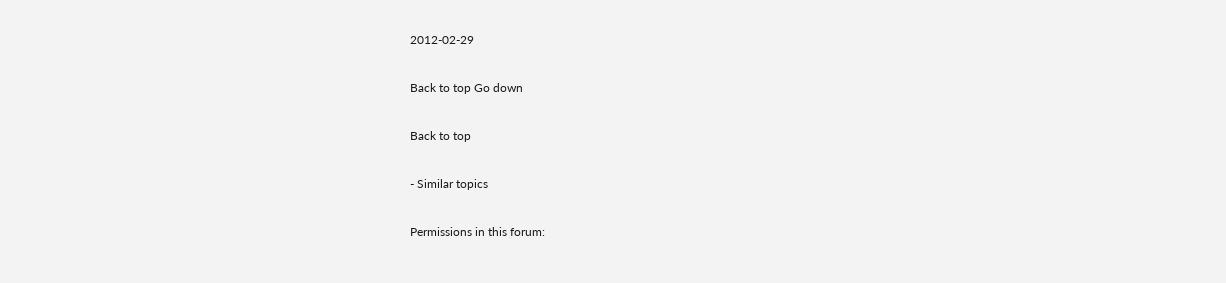2012-02-29

Back to top Go down

Back to top

- Similar topics

Permissions in this forum: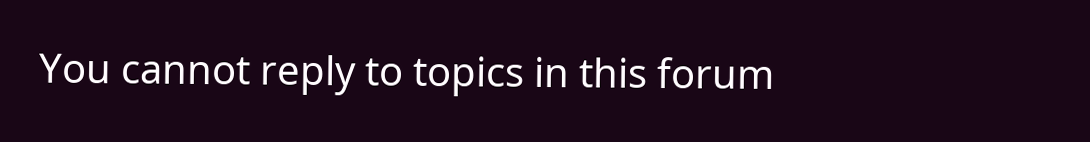You cannot reply to topics in this forum